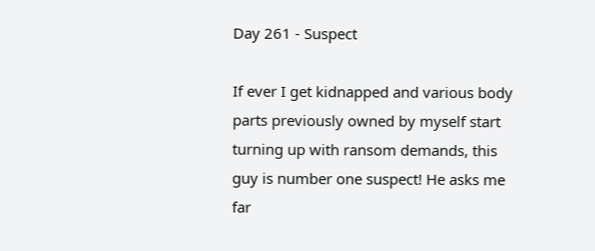Day 261 - Suspect

If ever I get kidnapped and various body parts previously owned by myself start turning up with ransom demands, this guy is number one suspect! He asks me far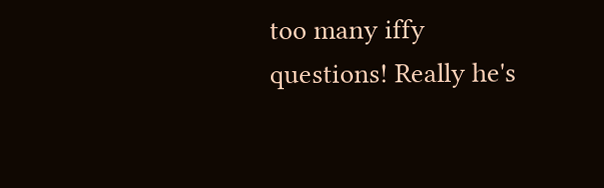too many iffy questions! Really he's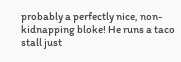probably a perfectly nice, non-kidnapping bloke! He runs a taco stall just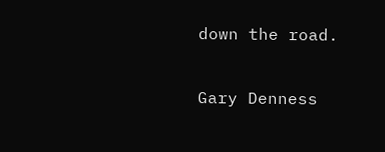down the road.

Gary Denness